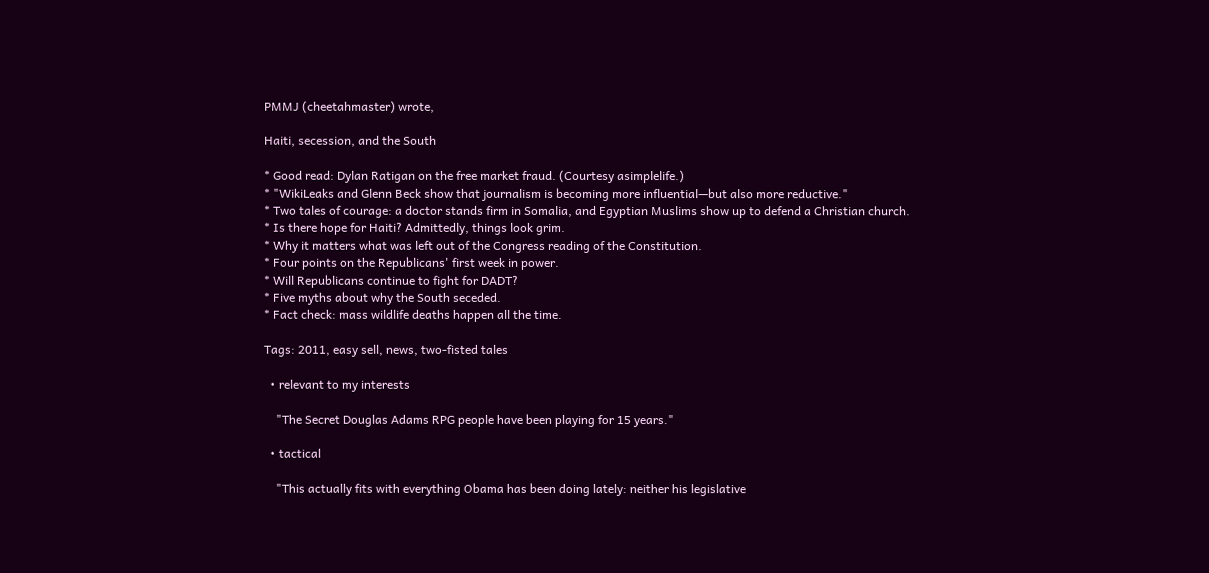PMMJ (cheetahmaster) wrote,

Haiti, secession, and the South

* Good read: Dylan Ratigan on the free market fraud. (Courtesy asimplelife.)
* "WikiLeaks and Glenn Beck show that journalism is becoming more influential—but also more reductive."
* Two tales of courage: a doctor stands firm in Somalia, and Egyptian Muslims show up to defend a Christian church.
* Is there hope for Haiti? Admittedly, things look grim.
* Why it matters what was left out of the Congress reading of the Constitution.
* Four points on the Republicans' first week in power.
* Will Republicans continue to fight for DADT?
* Five myths about why the South seceded.
* Fact check: mass wildlife deaths happen all the time.

Tags: 2011, easy sell, news, two-fisted tales

  • relevant to my interests

    "The Secret Douglas Adams RPG people have been playing for 15 years."

  • tactical

    "This actually fits with everything Obama has been doing lately: neither his legislative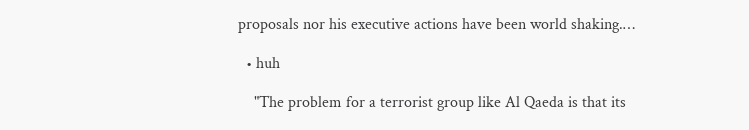proposals nor his executive actions have been world shaking.…

  • huh

    "The problem for a terrorist group like Al Qaeda is that its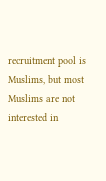recruitment pool is Muslims, but most Muslims are not interested in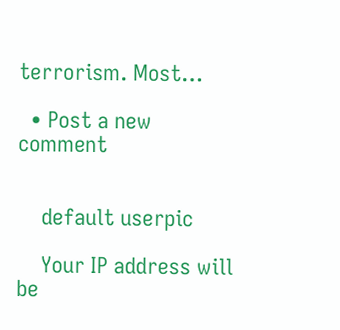terrorism. Most…

  • Post a new comment


    default userpic

    Your IP address will be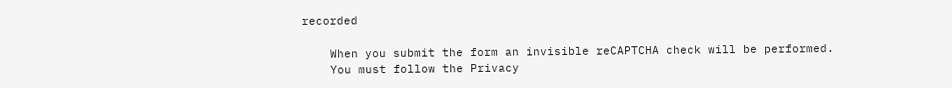recorded

    When you submit the form an invisible reCAPTCHA check will be performed.
    You must follow the Privacy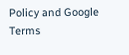Policy and Google Terms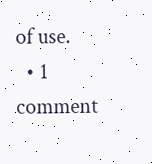of use.
  • 1 comment